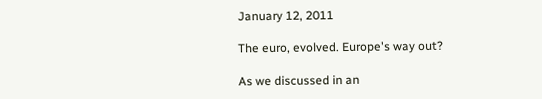January 12, 2011

The euro, evolved. Europe's way out?

As we discussed in an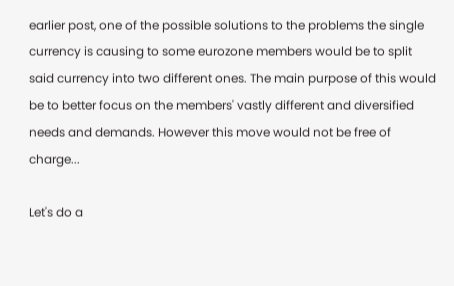earlier post, one of the possible solutions to the problems the single currency is causing to some eurozone members would be to split said currency into two different ones. The main purpose of this would be to better focus on the members' vastly different and diversified needs and demands. However this move would not be free of charge...

Let's do a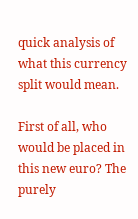quick analysis of what this currency split would mean.

First of all, who would be placed in this new euro? The purely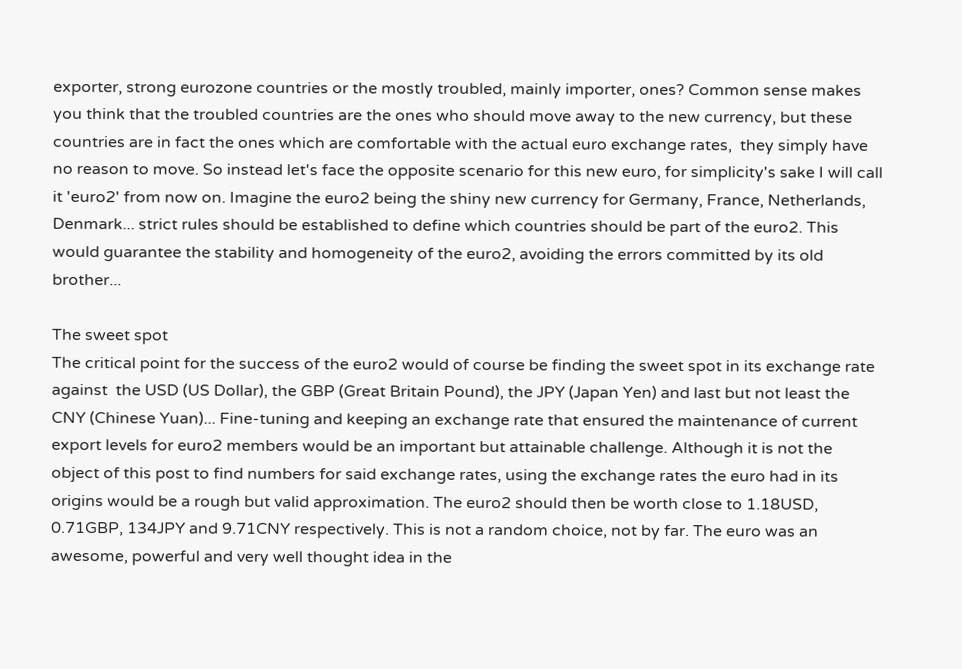exporter, strong eurozone countries or the mostly troubled, mainly importer, ones? Common sense makes you think that the troubled countries are the ones who should move away to the new currency, but these countries are in fact the ones which are comfortable with the actual euro exchange rates,  they simply have no reason to move. So instead let's face the opposite scenario for this new euro, for simplicity's sake I will call it 'euro2' from now on. Imagine the euro2 being the shiny new currency for Germany, France, Netherlands, Denmark... strict rules should be established to define which countries should be part of the euro2. This would guarantee the stability and homogeneity of the euro2, avoiding the errors committed by its old brother...

The sweet spot
The critical point for the success of the euro2 would of course be finding the sweet spot in its exchange rate against  the USD (US Dollar), the GBP (Great Britain Pound), the JPY (Japan Yen) and last but not least the CNY (Chinese Yuan)... Fine-tuning and keeping an exchange rate that ensured the maintenance of current export levels for euro2 members would be an important but attainable challenge. Although it is not the object of this post to find numbers for said exchange rates, using the exchange rates the euro had in its origins would be a rough but valid approximation. The euro2 should then be worth close to 1.18USD, 0.71GBP, 134JPY and 9.71CNY respectively. This is not a random choice, not by far. The euro was an awesome, powerful and very well thought idea in the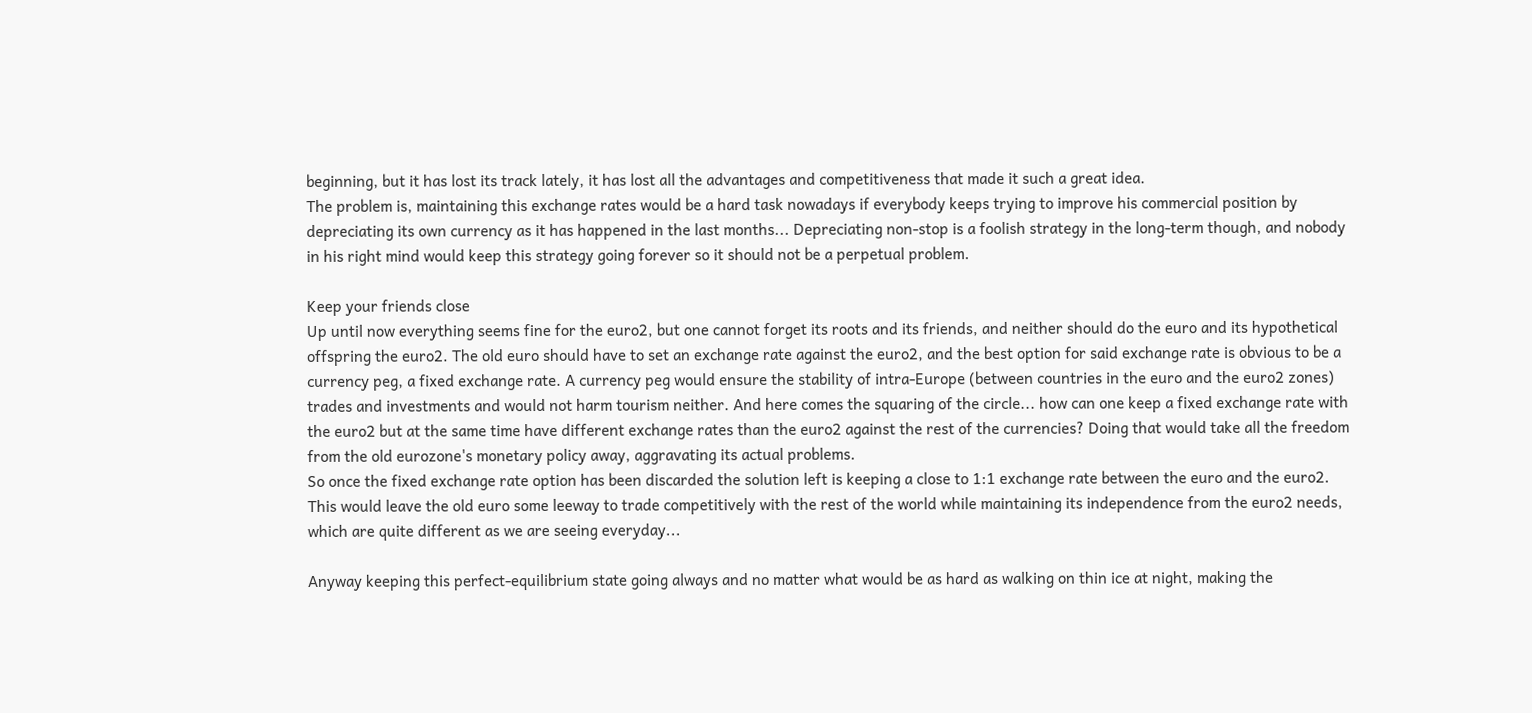beginning, but it has lost its track lately, it has lost all the advantages and competitiveness that made it such a great idea.
The problem is, maintaining this exchange rates would be a hard task nowadays if everybody keeps trying to improve his commercial position by depreciating its own currency as it has happened in the last months... Depreciating non-stop is a foolish strategy in the long-term though, and nobody in his right mind would keep this strategy going forever so it should not be a perpetual problem.

Keep your friends close
Up until now everything seems fine for the euro2, but one cannot forget its roots and its friends, and neither should do the euro and its hypothetical offspring the euro2. The old euro should have to set an exchange rate against the euro2, and the best option for said exchange rate is obvious to be a currency peg, a fixed exchange rate. A currency peg would ensure the stability of intra-Europe (between countries in the euro and the euro2 zones) trades and investments and would not harm tourism neither. And here comes the squaring of the circle... how can one keep a fixed exchange rate with the euro2 but at the same time have different exchange rates than the euro2 against the rest of the currencies? Doing that would take all the freedom from the old eurozone's monetary policy away, aggravating its actual problems.
So once the fixed exchange rate option has been discarded the solution left is keeping a close to 1:1 exchange rate between the euro and the euro2. This would leave the old euro some leeway to trade competitively with the rest of the world while maintaining its independence from the euro2 needs, which are quite different as we are seeing everyday...

Anyway keeping this perfect-equilibrium state going always and no matter what would be as hard as walking on thin ice at night, making the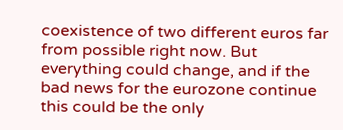coexistence of two different euros far from possible right now. But everything could change, and if the bad news for the eurozone continue this could be the only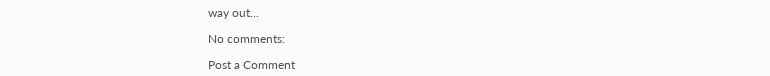way out...

No comments:

Post a Comment